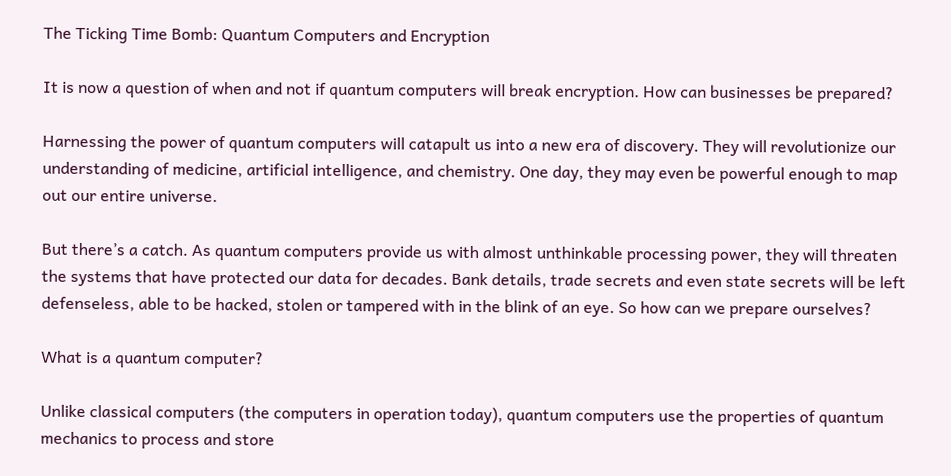The Ticking Time Bomb: Quantum Computers and Encryption

It is now a question of when and not if quantum computers will break encryption. How can businesses be prepared?

Harnessing the power of quantum computers will catapult us into a new era of discovery. They will revolutionize our understanding of medicine, artificial intelligence, and chemistry. One day, they may even be powerful enough to map out our entire universe.

But there’s a catch. As quantum computers provide us with almost unthinkable processing power, they will threaten the systems that have protected our data for decades. Bank details, trade secrets and even state secrets will be left defenseless, able to be hacked, stolen or tampered with in the blink of an eye. So how can we prepare ourselves?

What is a quantum computer?

Unlike classical computers (the computers in operation today), quantum computers use the properties of quantum mechanics to process and store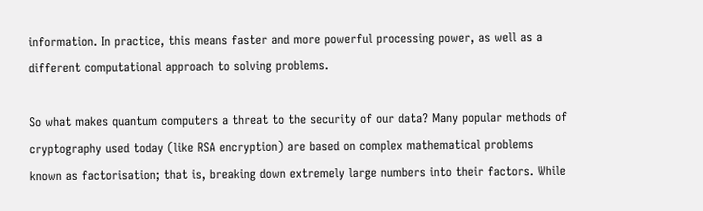information. In practice, this means faster and more powerful processing power, as well as a different computational approach to solving problems.

So what makes quantum computers a threat to the security of our data? Many popular methods of cryptography used today (like RSA encryption) are based on complex mathematical problems known as factorisation; that is, breaking down extremely large numbers into their factors. While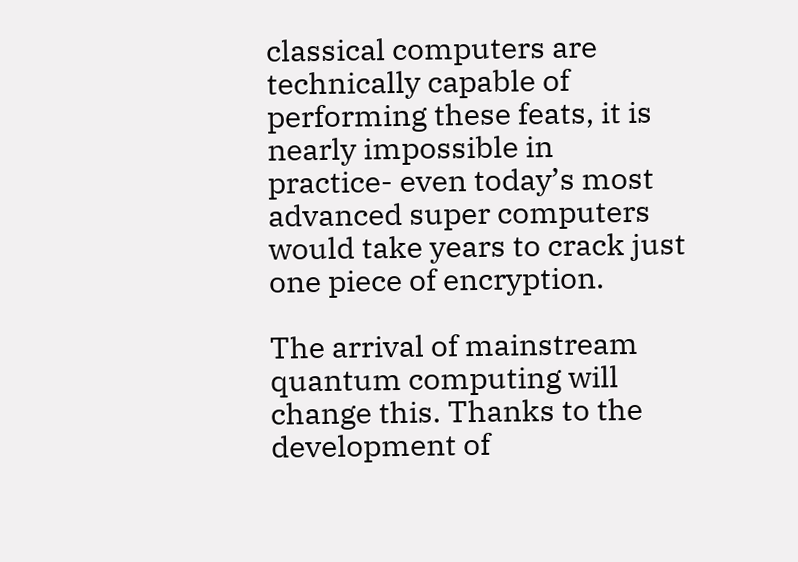classical computers are technically capable of performing these feats, it is nearly impossible in practice- even today’s most advanced super computers would take years to crack just one piece of encryption.

The arrival of mainstream quantum computing will change this. Thanks to the development of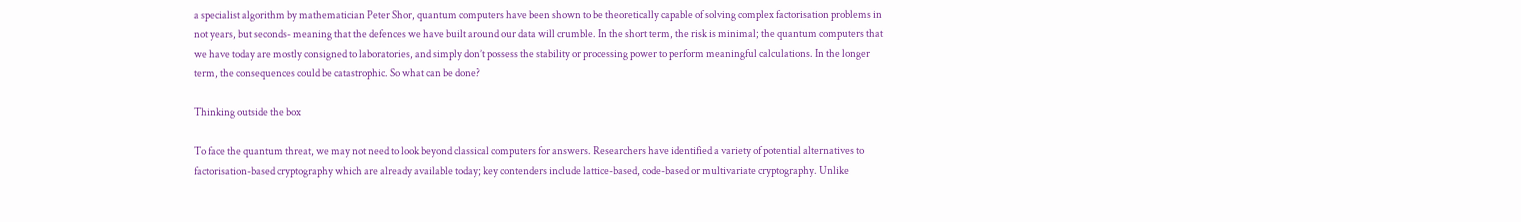a specialist algorithm by mathematician Peter Shor, quantum computers have been shown to be theoretically capable of solving complex factorisation problems in not years, but seconds- meaning that the defences we have built around our data will crumble. In the short term, the risk is minimal; the quantum computers that we have today are mostly consigned to laboratories, and simply don’t possess the stability or processing power to perform meaningful calculations. In the longer term, the consequences could be catastrophic. So what can be done?

Thinking outside the box

To face the quantum threat, we may not need to look beyond classical computers for answers. Researchers have identified a variety of potential alternatives to factorisation-based cryptography which are already available today; key contenders include lattice-based, code-based or multivariate cryptography. Unlike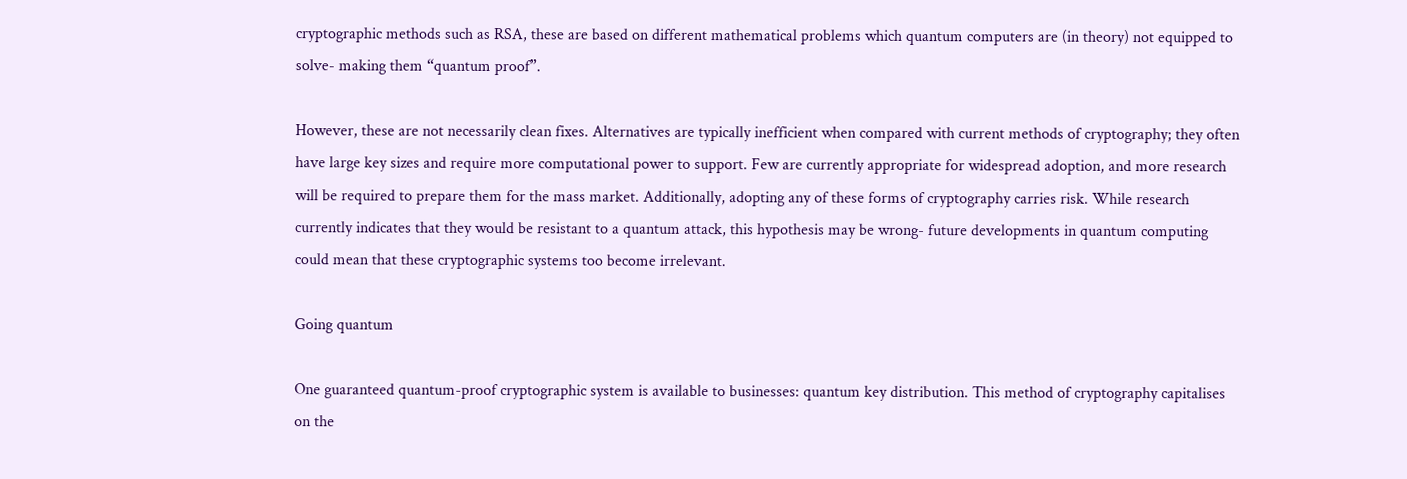cryptographic methods such as RSA, these are based on different mathematical problems which quantum computers are (in theory) not equipped to solve- making them “quantum proof”.

However, these are not necessarily clean fixes. Alternatives are typically inefficient when compared with current methods of cryptography; they often have large key sizes and require more computational power to support. Few are currently appropriate for widespread adoption, and more research will be required to prepare them for the mass market. Additionally, adopting any of these forms of cryptography carries risk. While research currently indicates that they would be resistant to a quantum attack, this hypothesis may be wrong- future developments in quantum computing could mean that these cryptographic systems too become irrelevant.

Going quantum

One guaranteed quantum-proof cryptographic system is available to businesses: quantum key distribution. This method of cryptography capitalises on the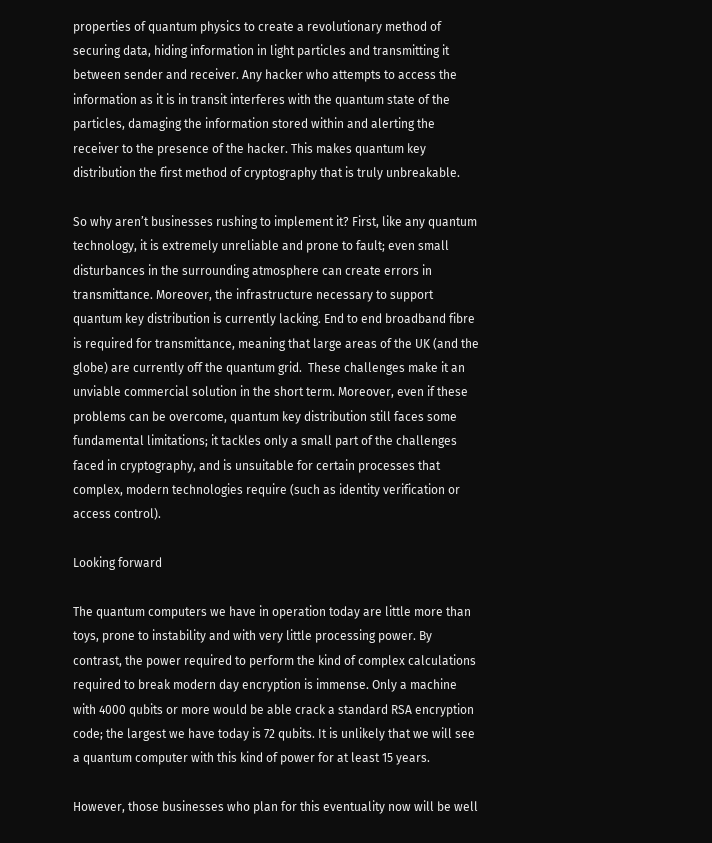properties of quantum physics to create a revolutionary method of securing data, hiding information in light particles and transmitting it between sender and receiver. Any hacker who attempts to access the information as it is in transit interferes with the quantum state of the particles, damaging the information stored within and alerting the receiver to the presence of the hacker. This makes quantum key distribution the first method of cryptography that is truly unbreakable.

So why aren’t businesses rushing to implement it? First, like any quantum technology, it is extremely unreliable and prone to fault; even small disturbances in the surrounding atmosphere can create errors in transmittance. Moreover, the infrastructure necessary to support quantum key distribution is currently lacking. End to end broadband fibre is required for transmittance, meaning that large areas of the UK (and the globe) are currently off the quantum grid.  These challenges make it an unviable commercial solution in the short term. Moreover, even if these problems can be overcome, quantum key distribution still faces some fundamental limitations; it tackles only a small part of the challenges faced in cryptography, and is unsuitable for certain processes that complex, modern technologies require (such as identity verification or access control).

Looking forward

The quantum computers we have in operation today are little more than toys, prone to instability and with very little processing power. By contrast, the power required to perform the kind of complex calculations required to break modern day encryption is immense. Only a machine with 4000 qubits or more would be able crack a standard RSA encryption code; the largest we have today is 72 qubits. It is unlikely that we will see a quantum computer with this kind of power for at least 15 years.

However, those businesses who plan for this eventuality now will be well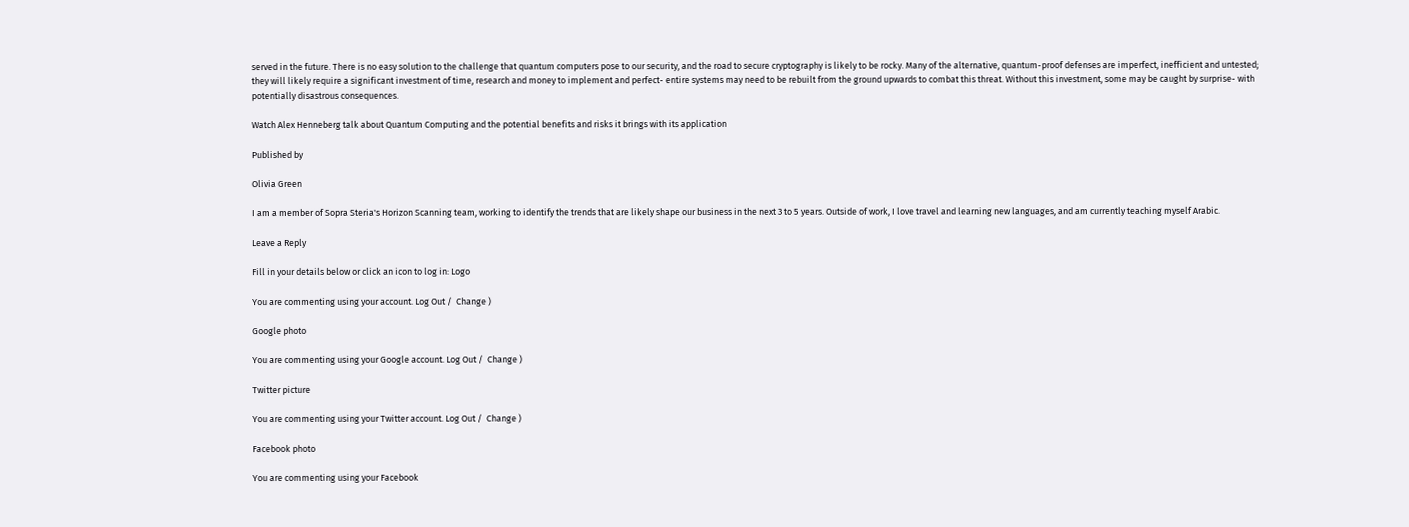served in the future. There is no easy solution to the challenge that quantum computers pose to our security, and the road to secure cryptography is likely to be rocky. Many of the alternative, quantum-proof defenses are imperfect, inefficient and untested; they will likely require a significant investment of time, research and money to implement and perfect- entire systems may need to be rebuilt from the ground upwards to combat this threat. Without this investment, some may be caught by surprise- with potentially disastrous consequences.

Watch Alex Henneberg talk about Quantum Computing and the potential benefits and risks it brings with its application

Published by

Olivia Green

I am a member of Sopra Steria's Horizon Scanning team, working to identify the trends that are likely shape our business in the next 3 to 5 years. Outside of work, I love travel and learning new languages, and am currently teaching myself Arabic.

Leave a Reply

Fill in your details below or click an icon to log in: Logo

You are commenting using your account. Log Out /  Change )

Google photo

You are commenting using your Google account. Log Out /  Change )

Twitter picture

You are commenting using your Twitter account. Log Out /  Change )

Facebook photo

You are commenting using your Facebook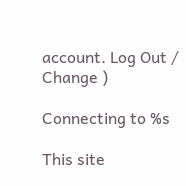account. Log Out /  Change )

Connecting to %s

This site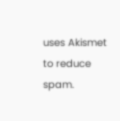uses Akismet to reduce spam.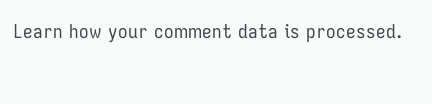Learn how your comment data is processed.